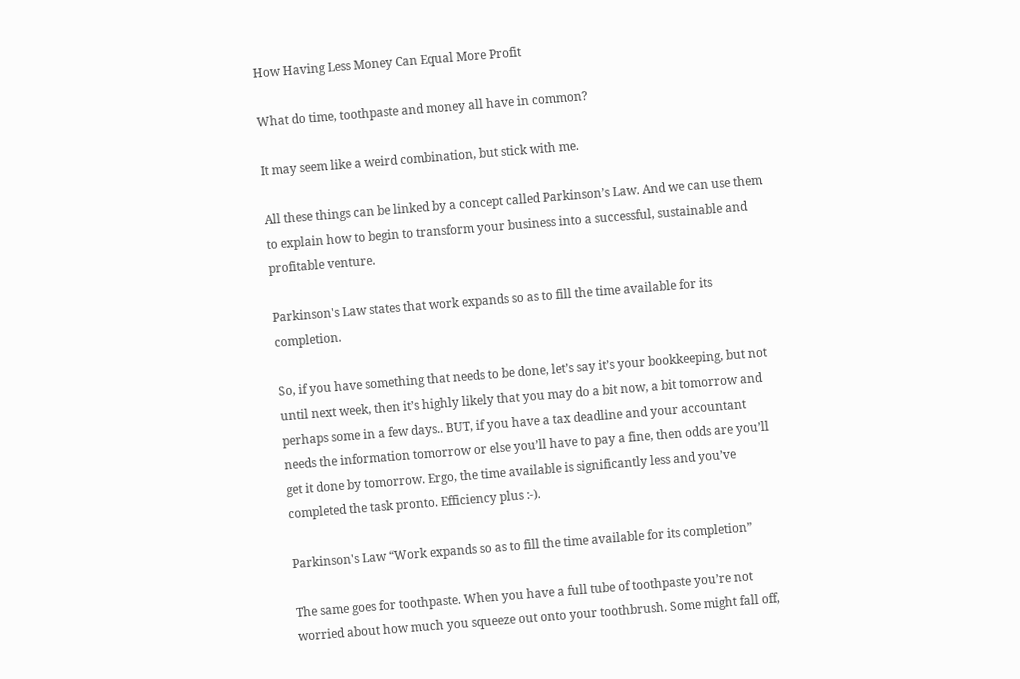How Having Less Money Can Equal More Profit

What do time, toothpaste and money all have in common?

It may seem like a weird combination, but stick with me.

All these things can be linked by a concept called Parkinson’s Law. And we can use them to explain how to begin to transform your business into a successful, sustainable and profitable venture.

Parkinson's Law states that work expands so as to fill the time available for its completion.

So, if you have something that needs to be done, let’s say it’s your bookkeeping, but not until next week, then it’s highly likely that you may do a bit now, a bit tomorrow and perhaps some in a few days.. BUT, if you have a tax deadline and your accountant needs the information tomorrow or else you’ll have to pay a fine, then odds are you’ll get it done by tomorrow. Ergo, the time available is significantly less and you’ve completed the task pronto. Efficiency plus :-).

Parkinson's Law “Work expands so as to fill the time available for its completion”

The same goes for toothpaste. When you have a full tube of toothpaste you’re not worried about how much you squeeze out onto your toothbrush. Some might fall off,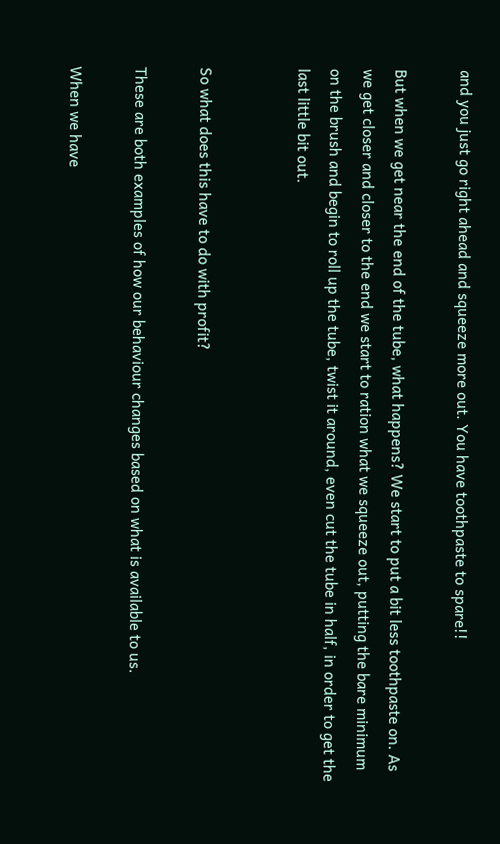and you just go right ahead and squeeze more out. You have toothpaste to spare!!

But when we get near the end of the tube, what happens? We start to put a bit less toothpaste on. As we get closer and closer to the end we start to ration what we squeeze out, putting the bare minimum on the brush and begin to roll up the tube, twist it around, even cut the tube in half, in order to get the last little bit out.


So what does this have to do with profit?

These are both examples of how our behaviour changes based on what is available to us.

When we have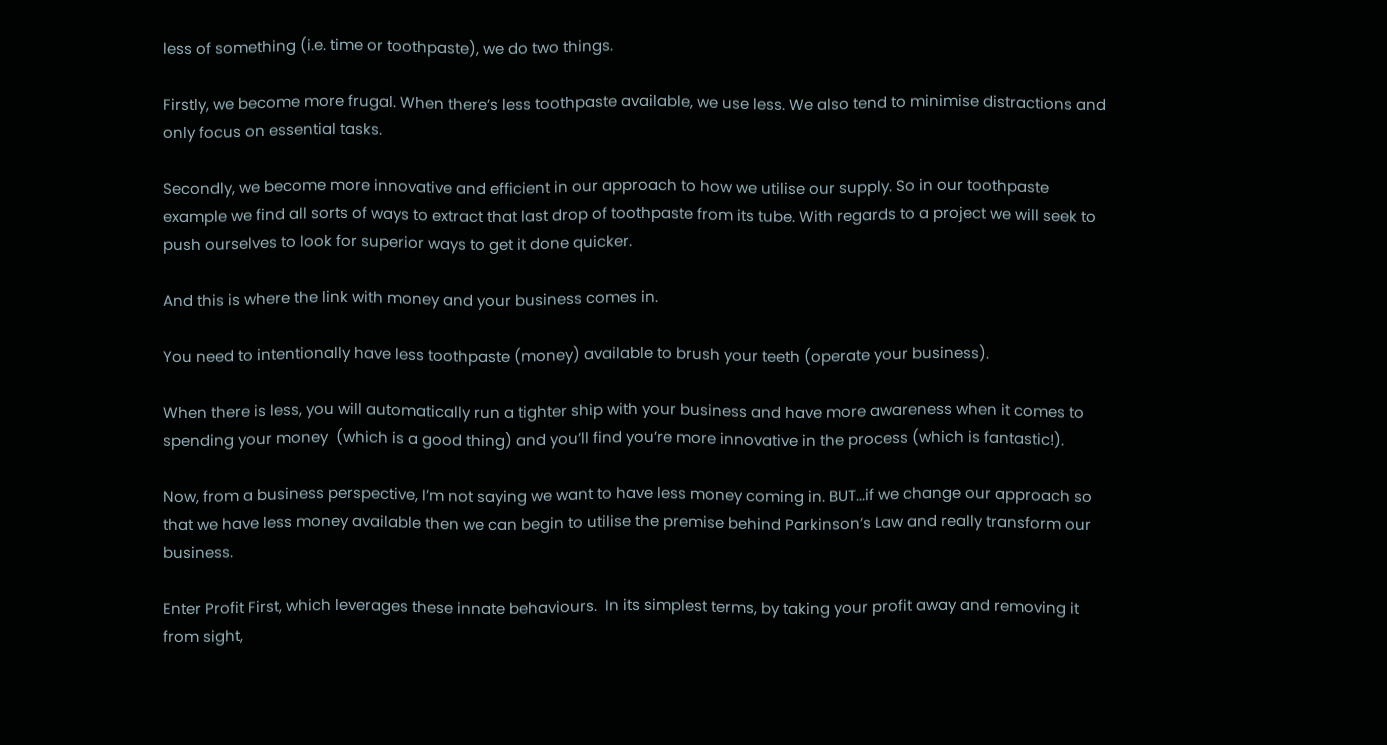less of something (i.e. time or toothpaste), we do two things.

Firstly, we become more frugal. When there’s less toothpaste available, we use less. We also tend to minimise distractions and only focus on essential tasks.

Secondly, we become more innovative and efficient in our approach to how we utilise our supply. So in our toothpaste example we find all sorts of ways to extract that last drop of toothpaste from its tube. With regards to a project we will seek to push ourselves to look for superior ways to get it done quicker.

And this is where the link with money and your business comes in.

You need to intentionally have less toothpaste (money) available to brush your teeth (operate your business).

When there is less, you will automatically run a tighter ship with your business and have more awareness when it comes to spending your money  (which is a good thing) and you’ll find you’re more innovative in the process (which is fantastic!).

Now, from a business perspective, I’m not saying we want to have less money coming in. BUT...if we change our approach so that we have less money available then we can begin to utilise the premise behind Parkinson’s Law and really transform our business.

Enter Profit First, which leverages these innate behaviours.  In its simplest terms, by taking your profit away and removing it from sight,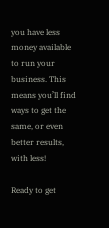you have less money available to run your business. This means you’ll find ways to get the same, or even better results, with less!

Ready to get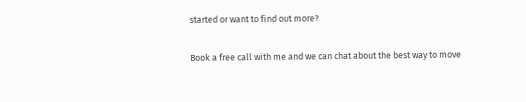started or want to find out more?

Book a free call with me and we can chat about the best way to move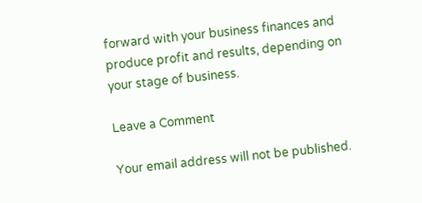forward with your business finances and produce profit and results, depending on your stage of business.

Leave a Comment

Your email address will not be published.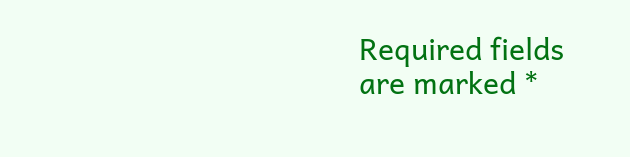Required fields are marked *